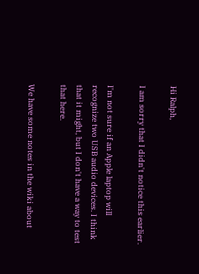Hi Ralph,

I am sorry that I didn't notice this earlier.

I'm not sure if an Apple laptop will recognize two USB audio devices. I think that it might, but I don't have a way to test that here.

We have some notes in the wiki about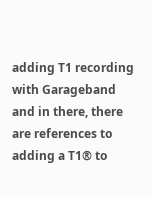adding T1 recording with Garageband and in there, there are references to adding a T1® to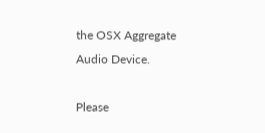the OSX Aggregate Audio Device.

Please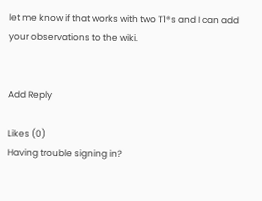let me know if that works with two T1®s and I can add your observations to the wiki.


Add Reply

Likes (0)
Having trouble signing in?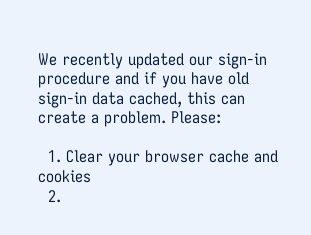We recently updated our sign-in procedure and if you have old sign-in data cached, this can create a problem. Please:

  1. Clear your browser cache and cookies
  2.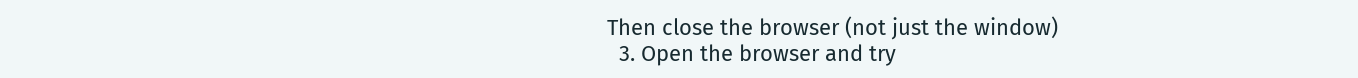Then close the browser (not just the window)
  3. Open the browser and try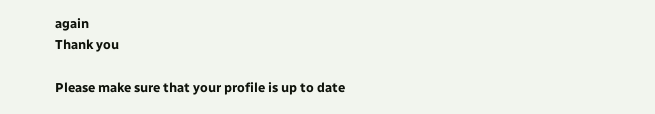again
Thank you

Please make sure that your profile is up to date